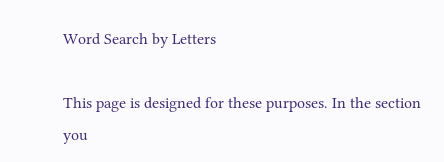Word Search by Letters

This page is designed for these purposes. In the section you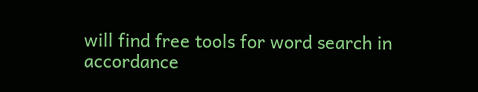will find free tools for word search in accordance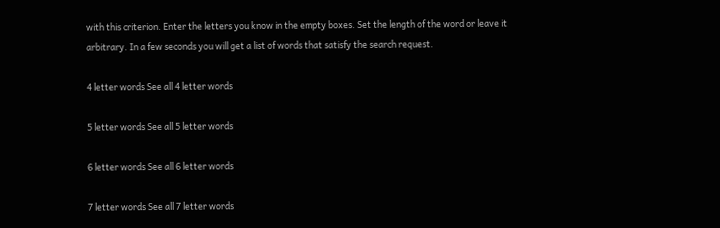with this criterion. Enter the letters you know in the empty boxes. Set the length of the word or leave it arbitrary. In a few seconds you will get a list of words that satisfy the search request.

4 letter words See all 4 letter words

5 letter words See all 5 letter words

6 letter words See all 6 letter words

7 letter words See all 7 letter words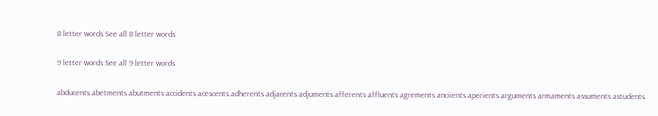8 letter words See all 8 letter words

9 letter words See all 9 letter words

abducents abetments abutments accidents acescents adherents adjacents adjuments afferents affluents agrements anciients aperients arguments armaments assuments astudents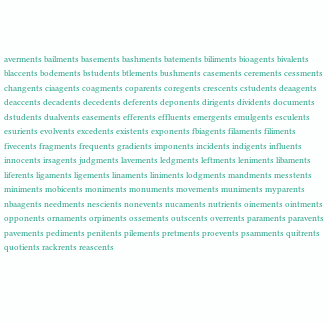averments bailments basements bashments batements biliments bioagents bivalents blaccents bodements bstudents btlements bushments casements cerements cessments changents ciaagents coagments coparents coregents crescents cstudents deaagents deaccents decadents decedents deferents deponents dirigents dividents documents dstudents dualvents easements efferents effluents emergents emulgents esculents esurients evolvents excedents existents exponents fbiagents filaments filiments fivecents fragments frequents gradients imponents incidents indigents influents innocents irsagents judgments lavements ledgments leftments leniments libaments liferents ligaments ligements linaments liniments lodgments mandments messtents miniments mobicents moniments monuments movements muniments myparents nbaagents needments nescients nonevents nucaments nutrients oinements ointments opponents ornaments orpiments ossements outscents overrents paraments paravents pavements pediments penitents pilements pretments proevents psamments quitrents quotients rackrents reascents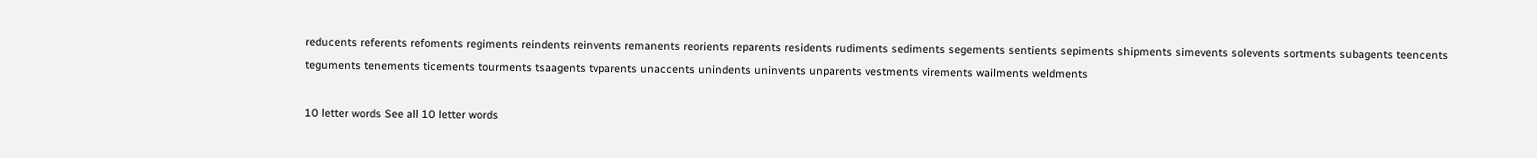reducents referents refoments regiments reindents reinvents remanents reorients reparents residents rudiments sediments segements sentients sepiments shipments simevents solevents sortments subagents teencents teguments tenements ticements tourments tsaagents tvparents unaccents unindents uninvents unparents vestments virements wailments weldments

10 letter words See all 10 letter words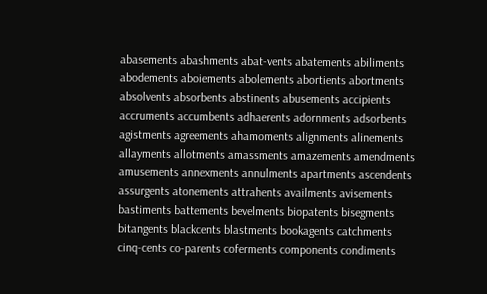abasements abashments abat-vents abatements abiliments abodements aboiements abolements abortients abortments absolvents absorbents abstinents abusements accipients accruments accumbents adhaerents adornments adsorbents agistments agreements ahamoments alignments alinements allayments allotments amassments amazements amendments amusements annexments annulments apartments ascendents assurgents atonements attrahents availments avisements bastiments battements bevelments biopatents bisegments bitangents blackcents blastments bookagents catchments cinq-cents co-parents coferments components condiments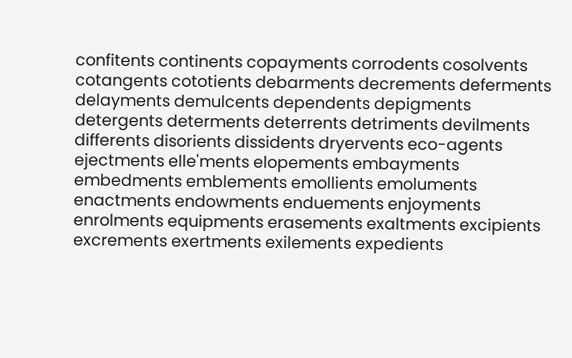confitents continents copayments corrodents cosolvents cotangents cototients debarments decrements deferments delayments demulcents dependents depigments detergents determents deterrents detriments devilments differents disorients dissidents dryervents eco-agents ejectments elle'ments elopements embayments embedments emblements emollients emoluments enactments endowments enduements enjoyments enrolments equipments erasements exaltments excipients excrements exertments exilements expedients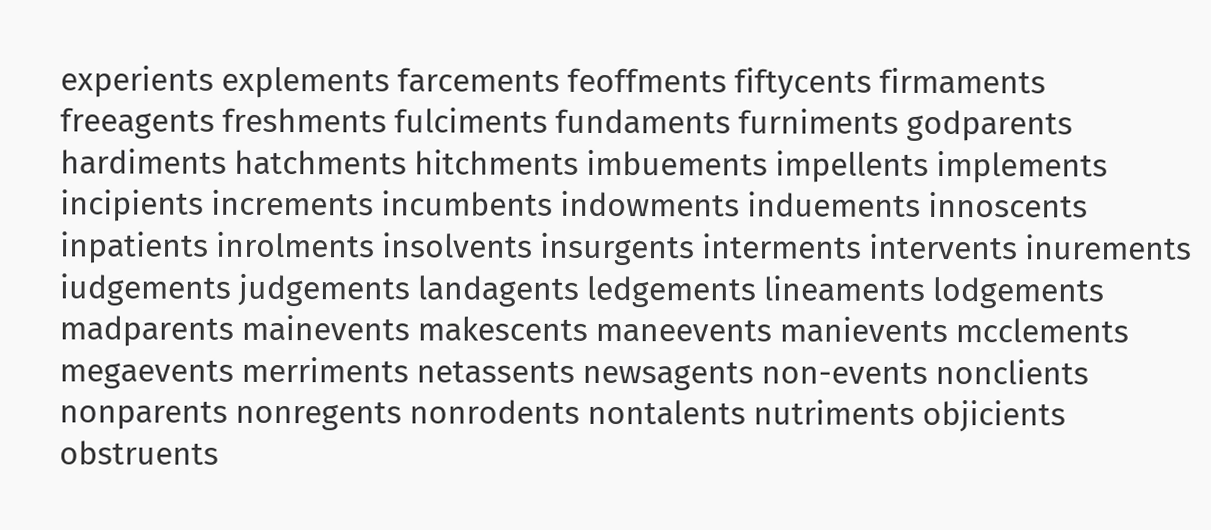experients explements farcements feoffments fiftycents firmaments freeagents freshments fulciments fundaments furniments godparents hardiments hatchments hitchments imbuements impellents implements incipients increments incumbents indowments induements innoscents inpatients inrolments insolvents insurgents interments intervents inurements iudgements judgements landagents ledgements lineaments lodgements madparents mainevents makescents maneevents manievents mcclements megaevents merriments netassents newsagents non-events nonclients nonparents nonregents nonrodents nontalents nutriments objicients obstruents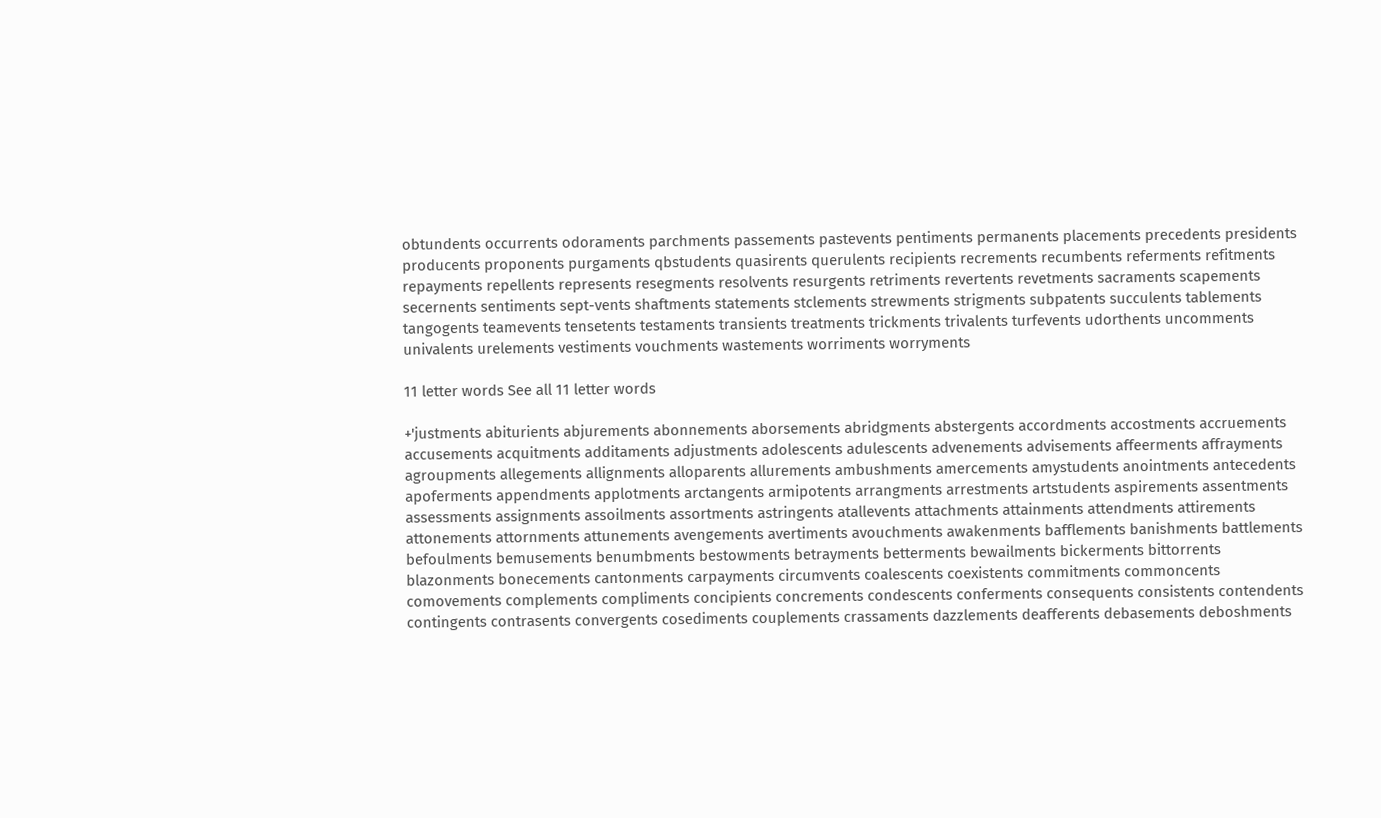obtundents occurrents odoraments parchments passements pastevents pentiments permanents placements precedents presidents producents proponents purgaments qbstudents quasirents querulents recipients recrements recumbents referments refitments repayments repellents represents resegments resolvents resurgents retriments revertents revetments sacraments scapements secernents sentiments sept-vents shaftments statements stclements strewments strigments subpatents succulents tablements tangogents teamevents tensetents testaments transients treatments trickments trivalents turfevents udorthents uncomments univalents urelements vestiments vouchments wastements worriments worryments

11 letter words See all 11 letter words

+'justments abiturients abjurements abonnements aborsements abridgments abstergents accordments accostments accruements accusements acquitments additaments adjustments adolescents adulescents advenements advisements affeerments affrayments agroupments allegements allignments alloparents allurements ambushments amercements amystudents anointments antecedents apoferments appendments applotments arctangents armipotents arrangments arrestments artstudents aspirements assentments assessments assignments assoilments assortments astringents atallevents attachments attainments attendments attirements attonements attornments attunements avengements avertiments avouchments awakenments bafflements banishments battlements befoulments bemusements benumbments bestowments betrayments betterments bewailments bickerments bittorrents blazonments bonecements cantonments carpayments circumvents coalescents coexistents commitments commoncents comovements complements compliments concipients concrements condescents conferments consequents consistents contendents contingents contrasents convergents cosediments couplements crassaments dazzlements deafferents debasements deboshments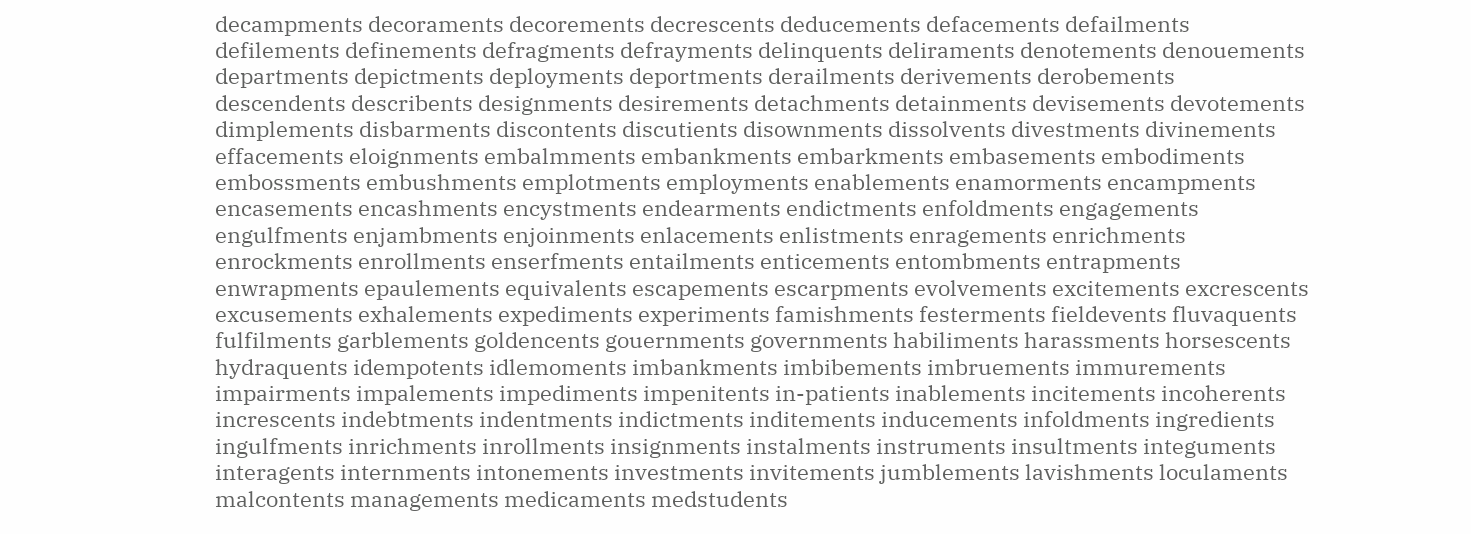decampments decoraments decorements decrescents deducements defacements defailments defilements definements defragments defrayments delinquents deliraments denotements denouements departments depictments deployments deportments derailments derivements derobements descendents describents designments desirements detachments detainments devisements devotements dimplements disbarments discontents discutients disownments dissolvents divestments divinements effacements eloignments embalmments embankments embarkments embasements embodiments embossments embushments emplotments employments enablements enamorments encampments encasements encashments encystments endearments endictments enfoldments engagements engulfments enjambments enjoinments enlacements enlistments enragements enrichments enrockments enrollments enserfments entailments enticements entombments entrapments enwrapments epaulements equivalents escapements escarpments evolvements excitements excrescents excusements exhalements expediments experiments famishments festerments fieldevents fluvaquents fulfilments garblements goldencents gouernments governments habiliments harassments horsescents hydraquents idempotents idlemoments imbankments imbibements imbruements immurements impairments impalements impediments impenitents in-patients inablements incitements incoherents increscents indebtments indentments indictments inditements inducements infoldments ingredients ingulfments inrichments inrollments insignments instalments instruments insultments integuments interagents internments intonements investments invitements jumblements lavishments loculaments malcontents managements medicaments medstudents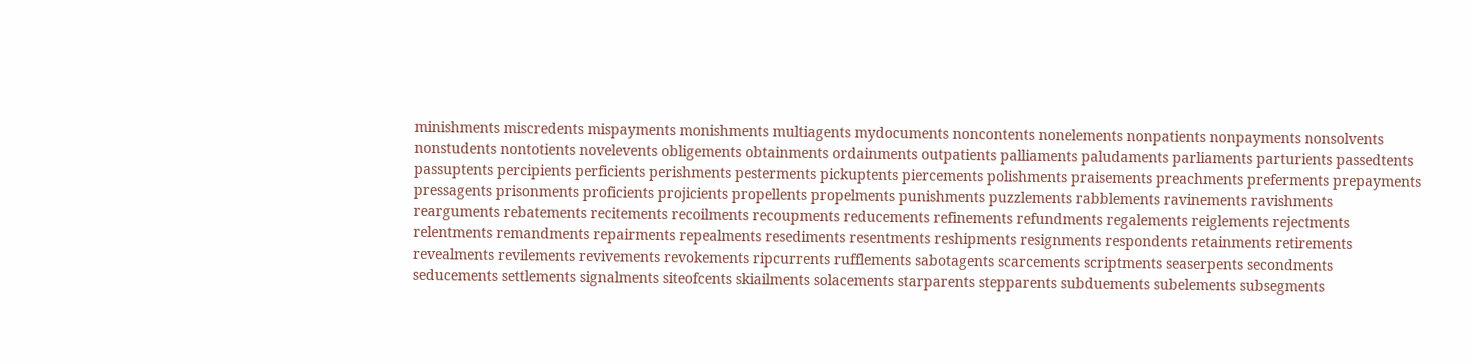minishments miscredents mispayments monishments multiagents mydocuments noncontents nonelements nonpatients nonpayments nonsolvents nonstudents nontotients novelevents obligements obtainments ordainments outpatients palliaments paludaments parliaments parturients passedtents passuptents percipients perficients perishments pesterments pickuptents piercements polishments praisements preachments preferments prepayments pressagents prisonments proficients projicients propellents propelments punishments puzzlements rabblements ravinements ravishments rearguments rebatements recitements recoilments recoupments reducements refinements refundments regalements reiglements rejectments relentments remandments repairments repealments resediments resentments reshipments resignments respondents retainments retirements revealments revilements revivements revokements ripcurrents rufflements sabotagents scarcements scriptments seaserpents secondments seducements settlements signalments siteofcents skiailments solacements starparents stepparents subduements subelements subsegments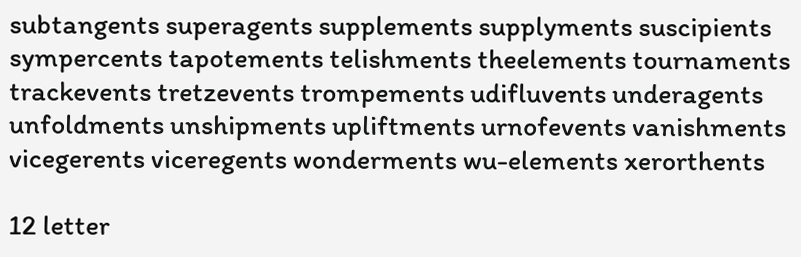subtangents superagents supplements supplyments suscipients sympercents tapotements telishments theelements tournaments trackevents tretzevents trompements udifluvents underagents unfoldments unshipments upliftments urnofevents vanishments vicegerents viceregents wonderments wu-elements xerorthents

12 letter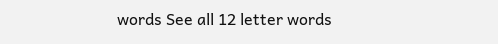words See all 12 letter words